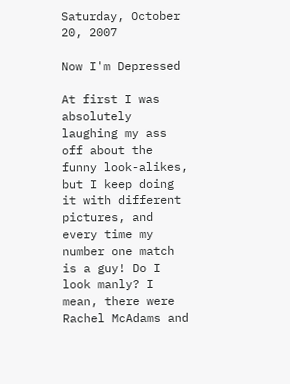Saturday, October 20, 2007

Now I'm Depressed

At first I was absolutely laughing my ass off about the funny look-alikes, but I keep doing it with different pictures, and every time my number one match is a guy! Do I look manly? I mean, there were Rachel McAdams and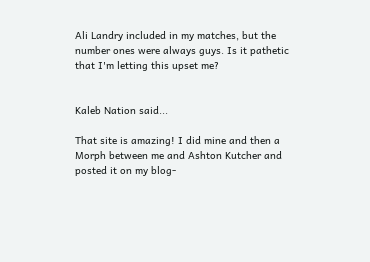Ali Landry included in my matches, but the number ones were always guys. Is it pathetic that I'm letting this upset me?


Kaleb Nation said...

That site is amazing! I did mine and then a Morph between me and Ashton Kutcher and posted it on my blog-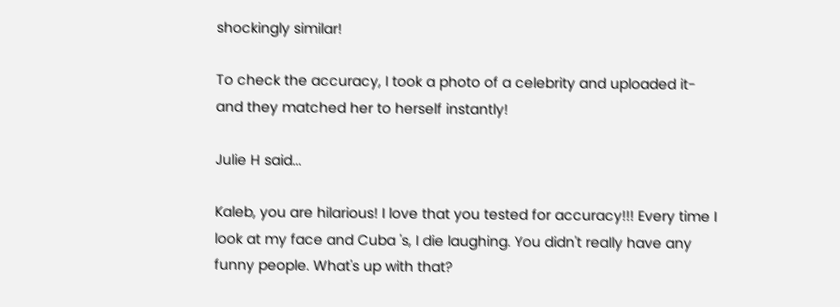shockingly similar!

To check the accuracy, I took a photo of a celebrity and uploaded it- and they matched her to herself instantly!

Julie H said...

Kaleb, you are hilarious! I love that you tested for accuracy!!! Every time I look at my face and Cuba 's, I die laughing. You didn't really have any funny people. What's up with that?